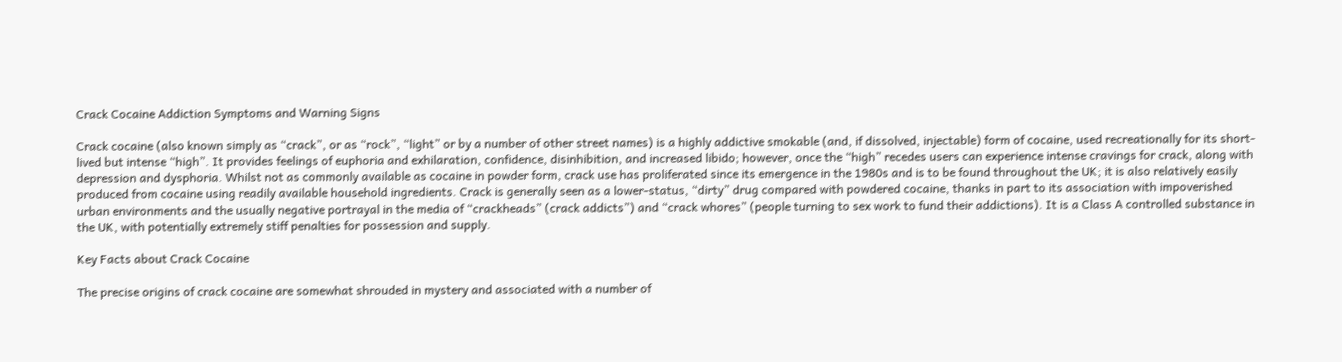Crack Cocaine Addiction Symptoms and Warning Signs

Crack cocaine (also known simply as “crack”, or as “rock”, “light” or by a number of other street names) is a highly addictive smokable (and, if dissolved, injectable) form of cocaine, used recreationally for its short-lived but intense “high”. It provides feelings of euphoria and exhilaration, confidence, disinhibition, and increased libido; however, once the “high” recedes users can experience intense cravings for crack, along with depression and dysphoria. Whilst not as commonly available as cocaine in powder form, crack use has proliferated since its emergence in the 1980s and is to be found throughout the UK; it is also relatively easily produced from cocaine using readily available household ingredients. Crack is generally seen as a lower-status, “dirty” drug compared with powdered cocaine, thanks in part to its association with impoverished urban environments and the usually negative portrayal in the media of “crackheads” (crack addicts”) and “crack whores” (people turning to sex work to fund their addictions). It is a Class A controlled substance in the UK, with potentially extremely stiff penalties for possession and supply.

Key Facts about Crack Cocaine

The precise origins of crack cocaine are somewhat shrouded in mystery and associated with a number of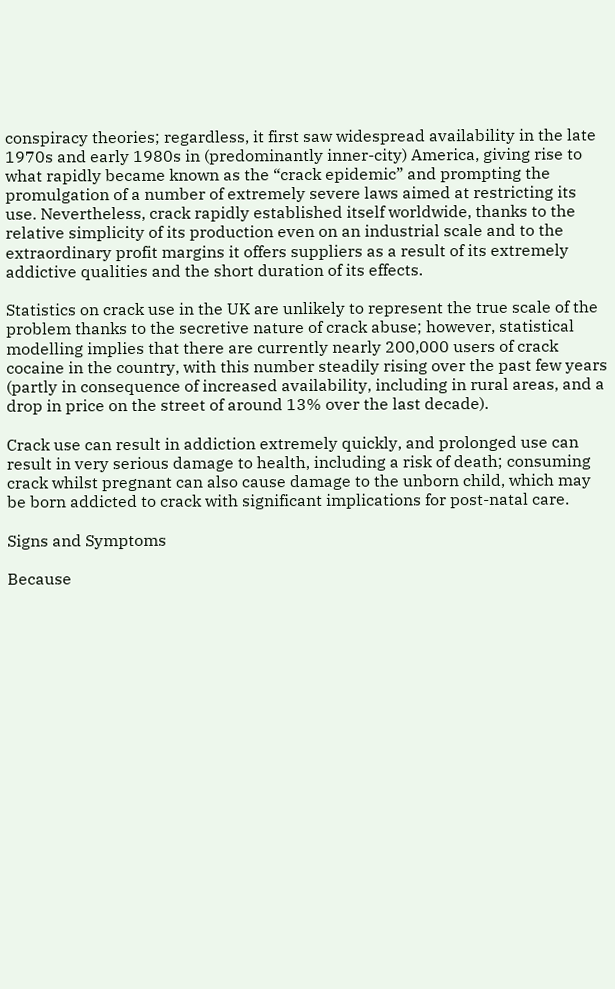conspiracy theories; regardless, it first saw widespread availability in the late 1970s and early 1980s in (predominantly inner-city) America, giving rise to what rapidly became known as the “crack epidemic” and prompting the promulgation of a number of extremely severe laws aimed at restricting its use. Nevertheless, crack rapidly established itself worldwide, thanks to the relative simplicity of its production even on an industrial scale and to the extraordinary profit margins it offers suppliers as a result of its extremely addictive qualities and the short duration of its effects.

Statistics on crack use in the UK are unlikely to represent the true scale of the problem thanks to the secretive nature of crack abuse; however, statistical modelling implies that there are currently nearly 200,000 users of crack cocaine in the country, with this number steadily rising over the past few years (partly in consequence of increased availability, including in rural areas, and a drop in price on the street of around 13% over the last decade).

Crack use can result in addiction extremely quickly, and prolonged use can result in very serious damage to health, including a risk of death; consuming crack whilst pregnant can also cause damage to the unborn child, which may be born addicted to crack with significant implications for post-natal care.

Signs and Symptoms

Because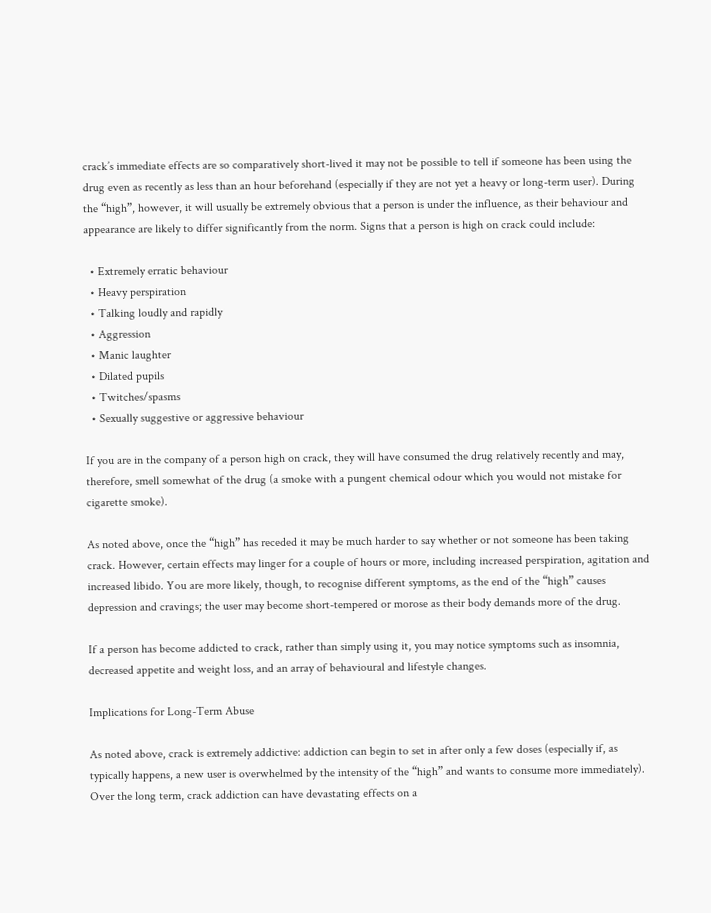crack’s immediate effects are so comparatively short-lived it may not be possible to tell if someone has been using the drug even as recently as less than an hour beforehand (especially if they are not yet a heavy or long-term user). During the “high”, however, it will usually be extremely obvious that a person is under the influence, as their behaviour and appearance are likely to differ significantly from the norm. Signs that a person is high on crack could include:

  • Extremely erratic behaviour
  • Heavy perspiration
  • Talking loudly and rapidly
  • Aggression
  • Manic laughter
  • Dilated pupils
  • Twitches/spasms
  • Sexually suggestive or aggressive behaviour

If you are in the company of a person high on crack, they will have consumed the drug relatively recently and may, therefore, smell somewhat of the drug (a smoke with a pungent chemical odour which you would not mistake for cigarette smoke).

As noted above, once the “high” has receded it may be much harder to say whether or not someone has been taking crack. However, certain effects may linger for a couple of hours or more, including increased perspiration, agitation and increased libido. You are more likely, though, to recognise different symptoms, as the end of the “high” causes depression and cravings; the user may become short-tempered or morose as their body demands more of the drug.

If a person has become addicted to crack, rather than simply using it, you may notice symptoms such as insomnia, decreased appetite and weight loss, and an array of behavioural and lifestyle changes.

Implications for Long-Term Abuse

As noted above, crack is extremely addictive: addiction can begin to set in after only a few doses (especially if, as typically happens, a new user is overwhelmed by the intensity of the “high” and wants to consume more immediately). Over the long term, crack addiction can have devastating effects on a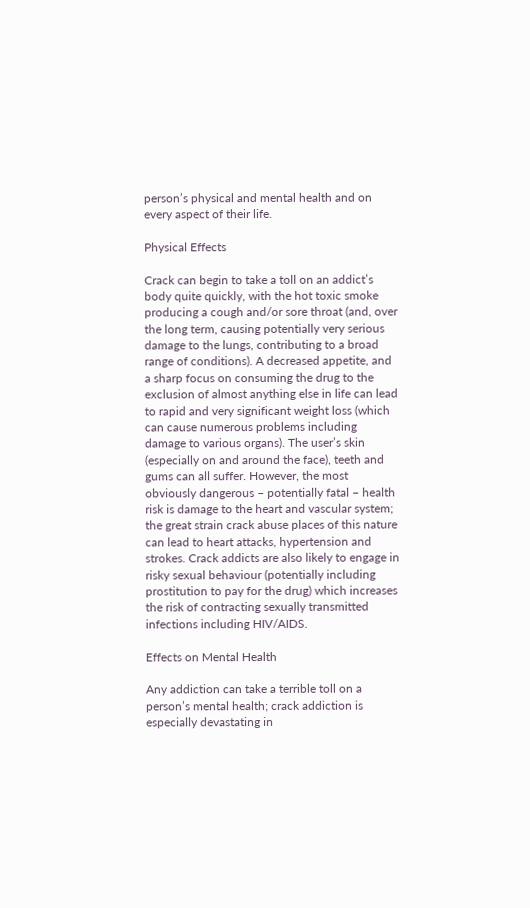person’s physical and mental health and on every aspect of their life.

Physical Effects

Crack can begin to take a toll on an addict’s body quite quickly, with the hot toxic smoke producing a cough and/or sore throat (and, over the long term, causing potentially very serious damage to the lungs, contributing to a broad range of conditions). A decreased appetite, and a sharp focus on consuming the drug to the exclusion of almost anything else in life can lead to rapid and very significant weight loss (which can cause numerous problems including damage to various organs). The user’s skin (especially on and around the face), teeth and gums can all suffer. However, the most obviously dangerous – potentially fatal – health risk is damage to the heart and vascular system; the great strain crack abuse places of this nature can lead to heart attacks, hypertension and strokes. Crack addicts are also likely to engage in risky sexual behaviour (potentially including prostitution to pay for the drug) which increases the risk of contracting sexually transmitted infections including HIV/AIDS.

Effects on Mental Health

Any addiction can take a terrible toll on a person’s mental health; crack addiction is especially devastating in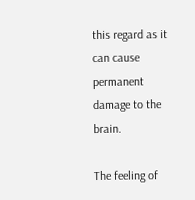this regard as it can cause permanent damage to the brain.

The feeling of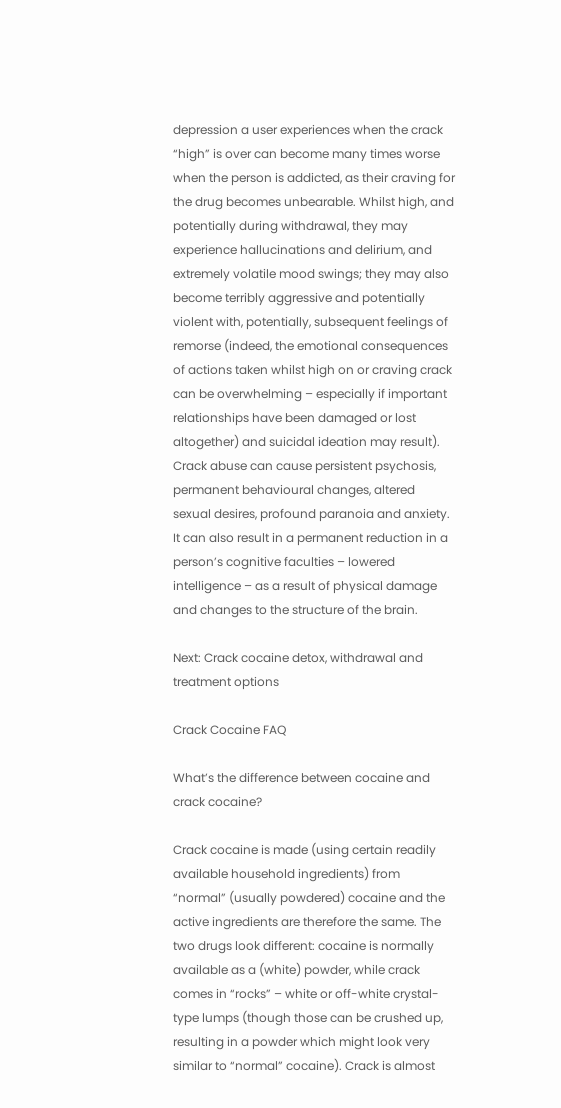depression a user experiences when the crack “high” is over can become many times worse when the person is addicted, as their craving for the drug becomes unbearable. Whilst high, and potentially during withdrawal, they may experience hallucinations and delirium, and extremely volatile mood swings; they may also become terribly aggressive and potentially violent with, potentially, subsequent feelings of remorse (indeed, the emotional consequences of actions taken whilst high on or craving crack can be overwhelming – especially if important relationships have been damaged or lost altogether) and suicidal ideation may result). Crack abuse can cause persistent psychosis, permanent behavioural changes, altered sexual desires, profound paranoia and anxiety. It can also result in a permanent reduction in a person’s cognitive faculties – lowered intelligence – as a result of physical damage and changes to the structure of the brain.

Next: Crack cocaine detox, withdrawal and treatment options

Crack Cocaine FAQ

What’s the difference between cocaine and crack cocaine?

Crack cocaine is made (using certain readily available household ingredients) from “normal” (usually powdered) cocaine and the active ingredients are therefore the same. The two drugs look different: cocaine is normally available as a (white) powder, while crack comes in “rocks” – white or off-white crystal-type lumps (though those can be crushed up, resulting in a powder which might look very similar to “normal” cocaine). Crack is almost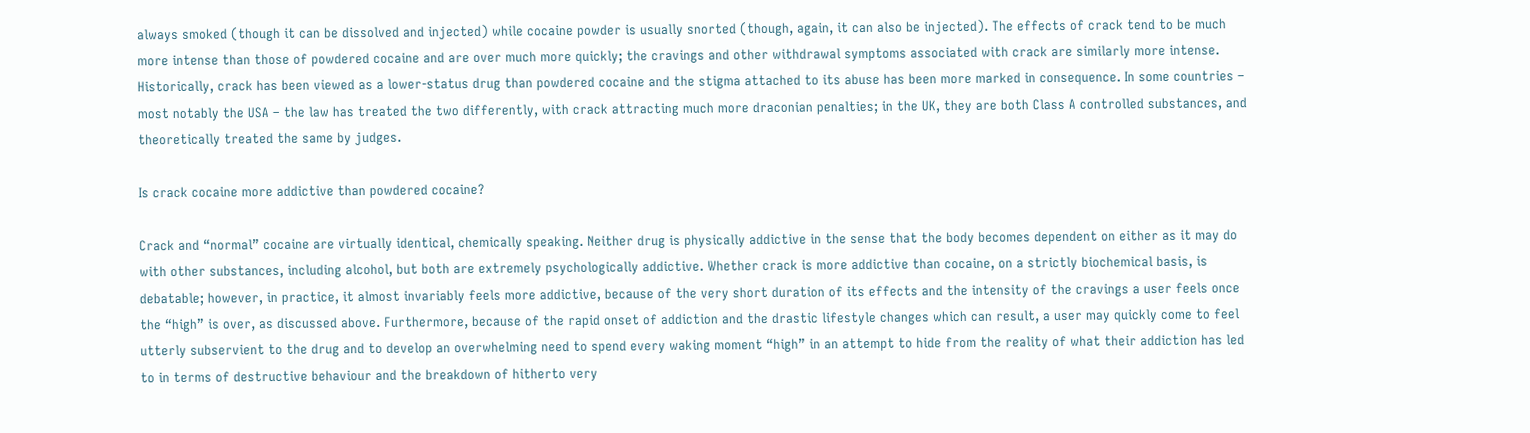always smoked (though it can be dissolved and injected) while cocaine powder is usually snorted (though, again, it can also be injected). The effects of crack tend to be much more intense than those of powdered cocaine and are over much more quickly; the cravings and other withdrawal symptoms associated with crack are similarly more intense. Historically, crack has been viewed as a lower-status drug than powdered cocaine and the stigma attached to its abuse has been more marked in consequence. In some countries – most notably the USA – the law has treated the two differently, with crack attracting much more draconian penalties; in the UK, they are both Class A controlled substances, and theoretically treated the same by judges.

Is crack cocaine more addictive than powdered cocaine?

Crack and “normal” cocaine are virtually identical, chemically speaking. Neither drug is physically addictive in the sense that the body becomes dependent on either as it may do with other substances, including alcohol, but both are extremely psychologically addictive. Whether crack is more addictive than cocaine, on a strictly biochemical basis, is debatable; however, in practice, it almost invariably feels more addictive, because of the very short duration of its effects and the intensity of the cravings a user feels once the “high” is over, as discussed above. Furthermore, because of the rapid onset of addiction and the drastic lifestyle changes which can result, a user may quickly come to feel utterly subservient to the drug and to develop an overwhelming need to spend every waking moment “high” in an attempt to hide from the reality of what their addiction has led to in terms of destructive behaviour and the breakdown of hitherto very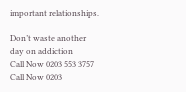important relationships.

Don’t waste another day on addiction
Call Now 0203 553 3757
Call Now 0203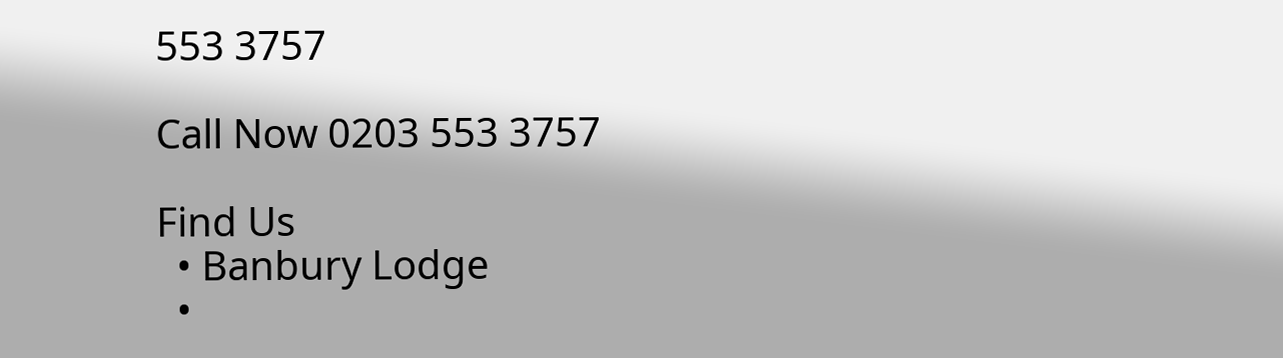553 3757

Call Now 0203 553 3757

Find Us
  • Banbury Lodge
  •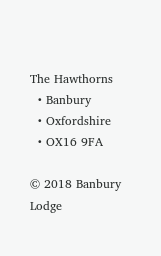The Hawthorns
  • Banbury
  • Oxfordshire
  • OX16 9FA

© 2018 Banbury Lodge